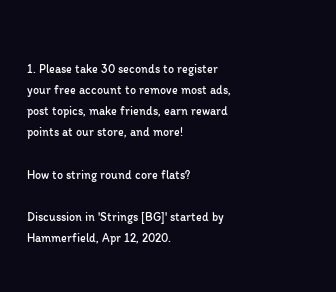1. Please take 30 seconds to register your free account to remove most ads, post topics, make friends, earn reward points at our store, and more!

How to string round core flats?

Discussion in 'Strings [BG]' started by Hammerfield, Apr 12, 2020.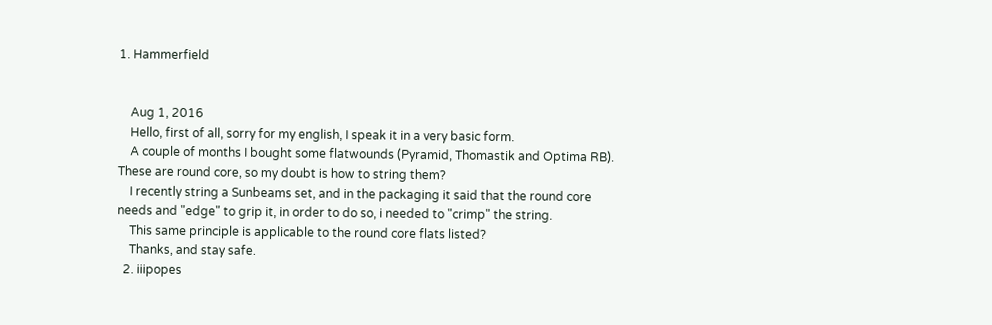1. Hammerfield


    Aug 1, 2016
    Hello, first of all, sorry for my english, I speak it in a very basic form.
    A couple of months I bought some flatwounds (Pyramid, Thomastik and Optima RB). These are round core, so my doubt is how to string them?
    I recently string a Sunbeams set, and in the packaging it said that the round core needs and "edge" to grip it, in order to do so, i needed to "crimp" the string.
    This same principle is applicable to the round core flats listed?
    Thanks, and stay safe.
  2. iiipopes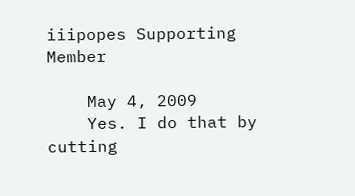iiipopes Supporting Member

    May 4, 2009
    Yes. I do that by cutting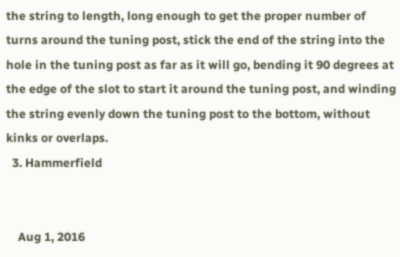the string to length, long enough to get the proper number of turns around the tuning post, stick the end of the string into the hole in the tuning post as far as it will go, bending it 90 degrees at the edge of the slot to start it around the tuning post, and winding the string evenly down the tuning post to the bottom, without kinks or overlaps.
  3. Hammerfield


    Aug 1, 2016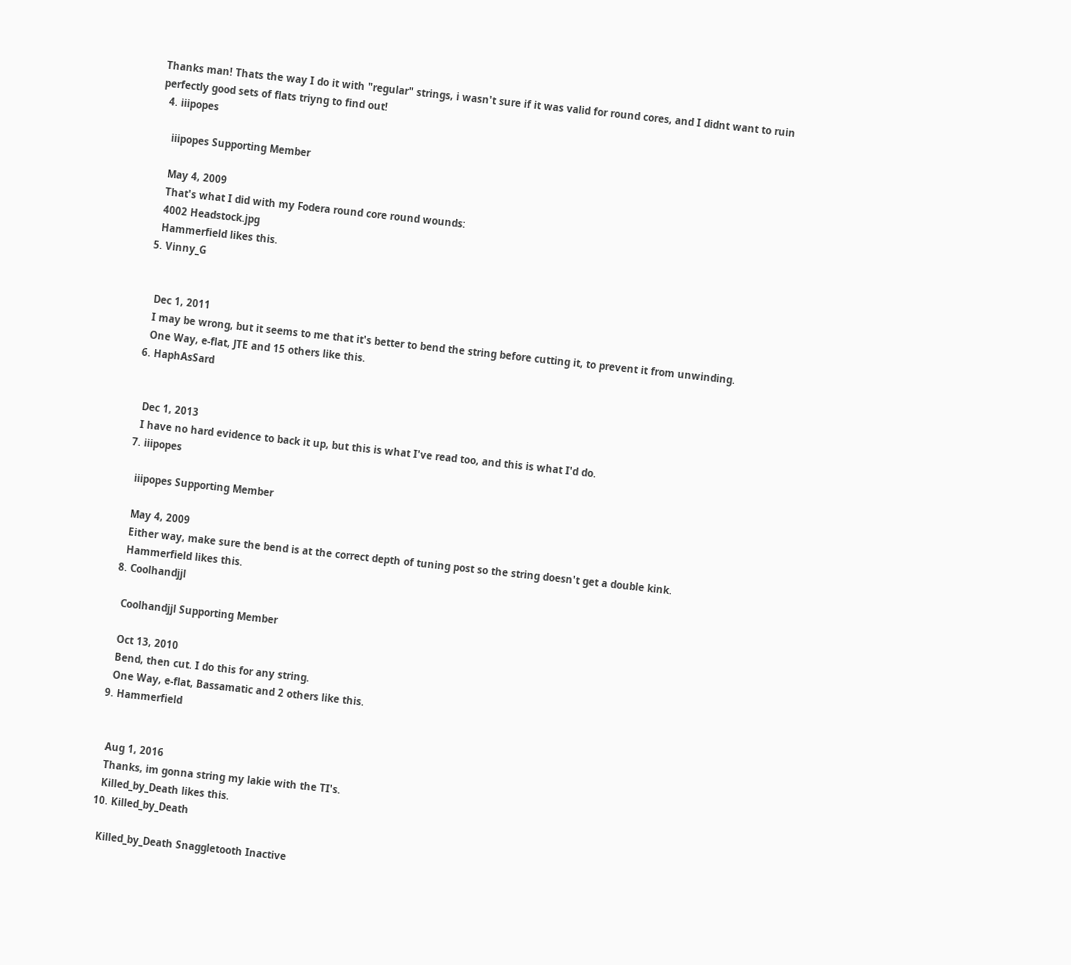Thanks man! Thats the way I do it with "regular" strings, i wasn't sure if it was valid for round cores, and I didnt want to ruin perfectly good sets of flats triyng to find out!
  4. iiipopes

    iiipopes Supporting Member

    May 4, 2009
    That's what I did with my Fodera round core round wounds:
    4002 Headstock.jpg
    Hammerfield likes this.
  5. Vinny_G


    Dec 1, 2011
    I may be wrong, but it seems to me that it's better to bend the string before cutting it, to prevent it from unwinding.
    One Way, e-flat, JTE and 15 others like this.
  6. HaphAsSard


    Dec 1, 2013
    I have no hard evidence to back it up, but this is what I've read too, and this is what I'd do.
  7. iiipopes

    iiipopes Supporting Member

    May 4, 2009
    Either way, make sure the bend is at the correct depth of tuning post so the string doesn't get a double kink.
    Hammerfield likes this.
  8. Coolhandjjl

    Coolhandjjl Supporting Member

    Oct 13, 2010
    Bend, then cut. I do this for any string.
    One Way, e-flat, Bassamatic and 2 others like this.
  9. Hammerfield


    Aug 1, 2016
    Thanks, im gonna string my lakie with the TI's.
    Killed_by_Death likes this.
  10. Killed_by_Death

    Killed_by_Death Snaggletooth Inactive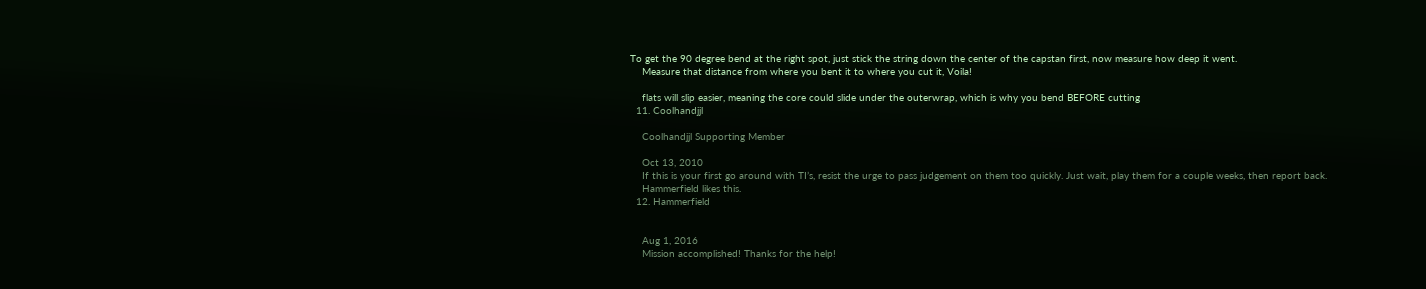To get the 90 degree bend at the right spot, just stick the string down the center of the capstan first, now measure how deep it went.
    Measure that distance from where you bent it to where you cut it, Voila!

    flats will slip easier, meaning the core could slide under the outerwrap, which is why you bend BEFORE cutting
  11. Coolhandjjl

    Coolhandjjl Supporting Member

    Oct 13, 2010
    If this is your first go around with TI’s, resist the urge to pass judgement on them too quickly. Just wait, play them for a couple weeks, then report back.
    Hammerfield likes this.
  12. Hammerfield


    Aug 1, 2016
    Mission accomplished! Thanks for the help!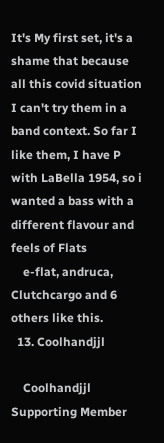It's My first set, it's a shame that because all this covid situation I can't try them in a band context. So far I like them, I have P with LaBella 1954, so i wanted a bass with a different flavour and feels of Flats
    e-flat, andruca, Clutchcargo and 6 others like this.
  13. Coolhandjjl

    Coolhandjjl Supporting Member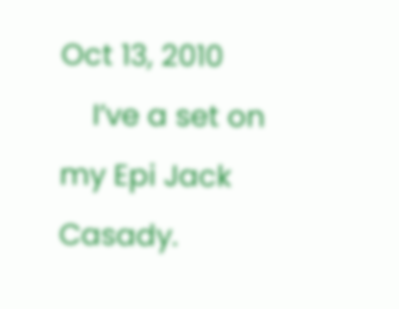Oct 13, 2010
    I’ve a set on my Epi Jack Casady.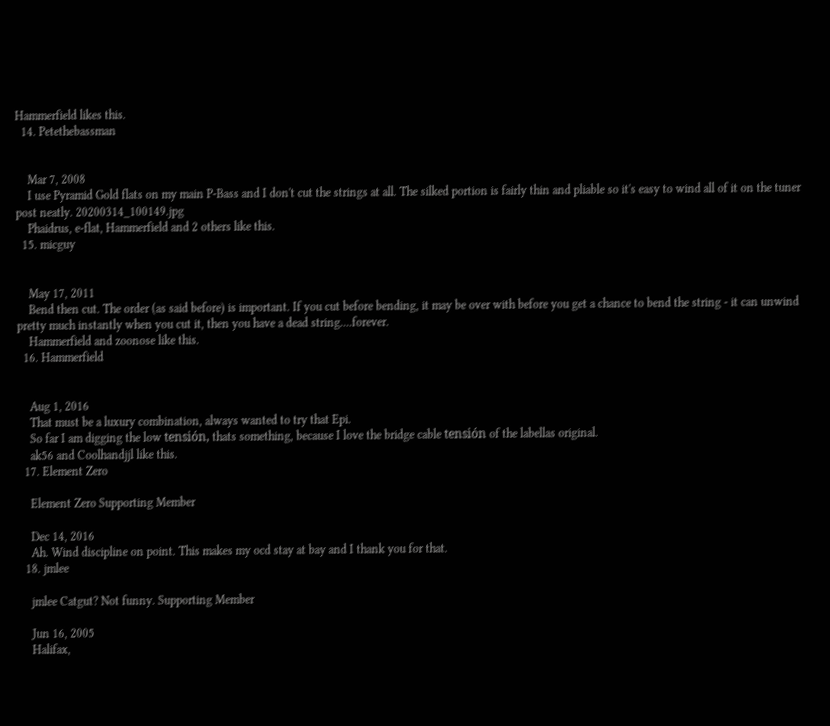Hammerfield likes this.
  14. Petethebassman


    Mar 7, 2008
    I use Pyramid Gold flats on my main P-Bass and I don't cut the strings at all. The silked portion is fairly thin and pliable so it's easy to wind all of it on the tuner post neatly. 20200314_100149.jpg
    Phaidrus, e-flat, Hammerfield and 2 others like this.
  15. micguy


    May 17, 2011
    Bend then cut. The order (as said before) is important. If you cut before bending, it may be over with before you get a chance to bend the string - it can unwind pretty much instantly when you cut it, then you have a dead string....forever.
    Hammerfield and zoonose like this.
  16. Hammerfield


    Aug 1, 2016
    That must be a luxury combination, always wanted to try that Epi.
    So far I am digging the low tensión, thats something, because I love the bridge cable tensión of the labellas original.
    ak56 and Coolhandjjl like this.
  17. Element Zero

    Element Zero Supporting Member

    Dec 14, 2016
    Ah. Wind discipline on point. This makes my ocd stay at bay and I thank you for that.
  18. jmlee

    jmlee Catgut? Not funny. Supporting Member

    Jun 16, 2005
    Halifax,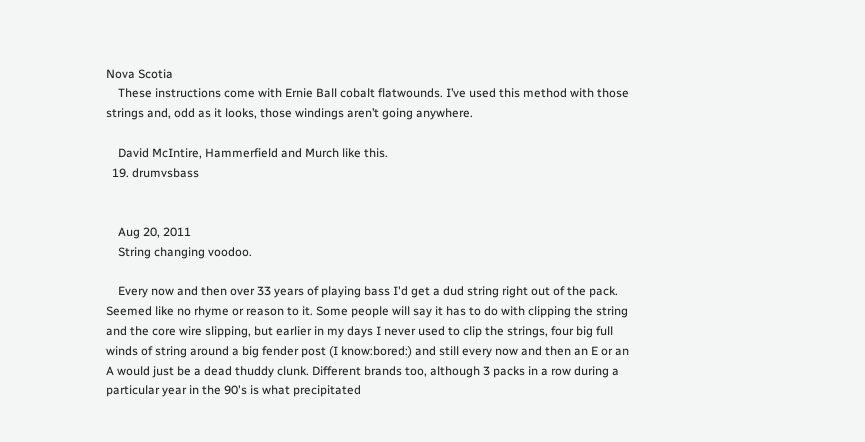Nova Scotia
    These instructions come with Ernie Ball cobalt flatwounds. I’ve used this method with those strings and, odd as it looks, those windings aren’t going anywhere.

    David McIntire, Hammerfield and Murch like this.
  19. drumvsbass


    Aug 20, 2011
    String changing voodoo.

    Every now and then over 33 years of playing bass I'd get a dud string right out of the pack. Seemed like no rhyme or reason to it. Some people will say it has to do with clipping the string and the core wire slipping, but earlier in my days I never used to clip the strings, four big full winds of string around a big fender post (I know:bored:) and still every now and then an E or an A would just be a dead thuddy clunk. Different brands too, although 3 packs in a row during a particular year in the 90's is what precipitated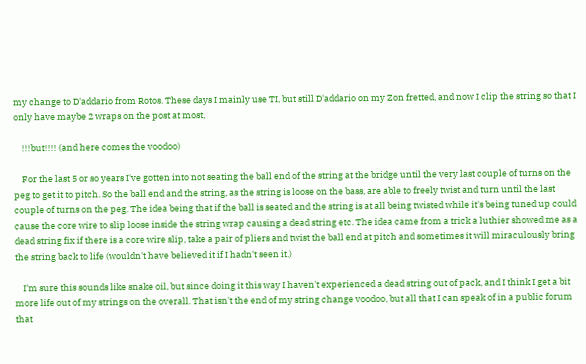my change to D'addario from Rotos. These days I mainly use TI, but still D'addario on my Zon fretted, and now I clip the string so that I only have maybe 2 wraps on the post at most,

    !!!but!!!! (and here comes the voodoo)

    For the last 5 or so years I've gotten into not seating the ball end of the string at the bridge until the very last couple of turns on the peg to get it to pitch. So the ball end and the string, as the string is loose on the bass, are able to freely twist and turn until the last couple of turns on the peg. The idea being that if the ball is seated and the string is at all being twisted while it's being tuned up could cause the core wire to slip loose inside the string wrap causing a dead string etc. The idea came from a trick a luthier showed me as a dead string fix if there is a core wire slip, take a pair of pliers and twist the ball end at pitch and sometimes it will miraculously bring the string back to life (wouldn't have believed it if I hadn't seen it.)

    I'm sure this sounds like snake oil, but since doing it this way I haven't experienced a dead string out of pack, and I think I get a bit more life out of my strings on the overall. That isn't the end of my string change voodoo, but all that I can speak of in a public forum that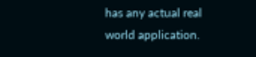has any actual real world application.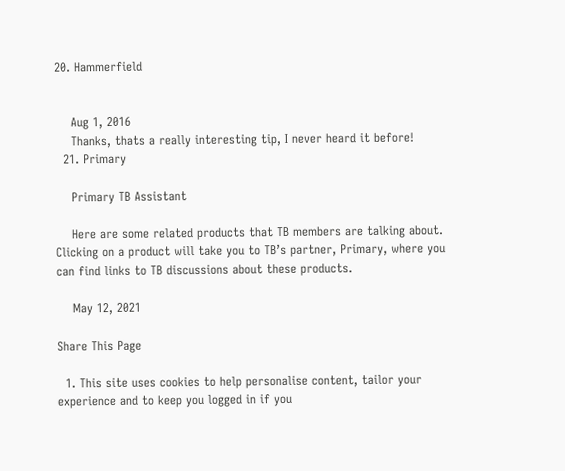20. Hammerfield


    Aug 1, 2016
    Thanks, thats a really interesting tip, I never heard it before!
  21. Primary

    Primary TB Assistant

    Here are some related products that TB members are talking about. Clicking on a product will take you to TB’s partner, Primary, where you can find links to TB discussions about these products.

    May 12, 2021

Share This Page

  1. This site uses cookies to help personalise content, tailor your experience and to keep you logged in if you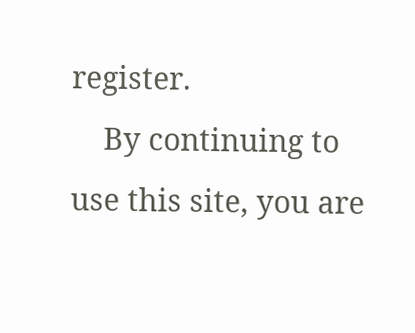register.
    By continuing to use this site, you are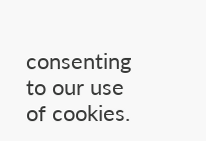consenting to our use of cookies.